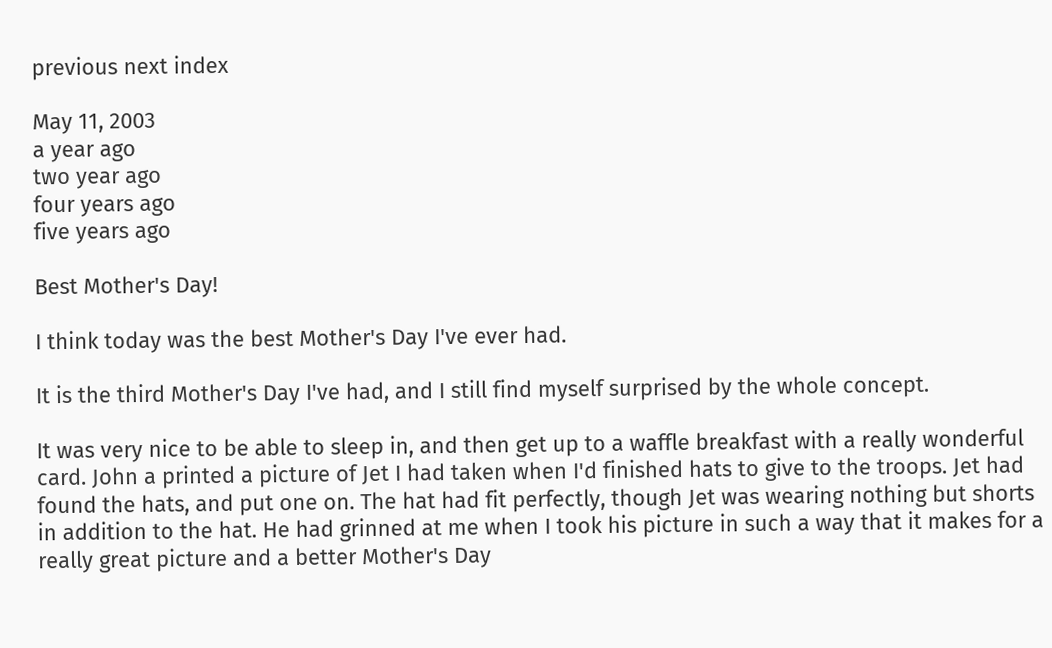previous next index

May 11, 2003
a year ago
two year ago
four years ago
five years ago

Best Mother's Day!

I think today was the best Mother's Day I've ever had.

It is the third Mother's Day I've had, and I still find myself surprised by the whole concept.

It was very nice to be able to sleep in, and then get up to a waffle breakfast with a really wonderful card. John a printed a picture of Jet I had taken when I'd finished hats to give to the troops. Jet had found the hats, and put one on. The hat had fit perfectly, though Jet was wearing nothing but shorts in addition to the hat. He had grinned at me when I took his picture in such a way that it makes for a really great picture and a better Mother's Day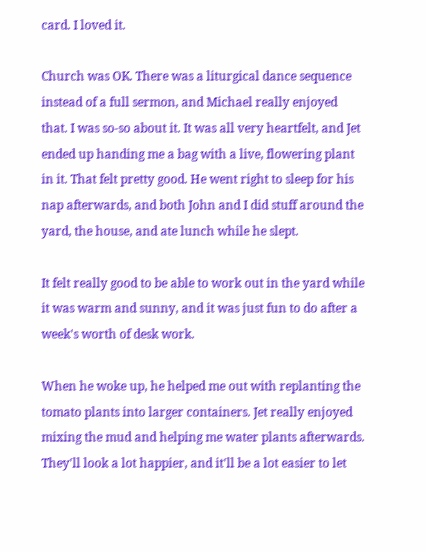card. I loved it.

Church was OK. There was a liturgical dance sequence instead of a full sermon, and Michael really enjoyed that. I was so-so about it. It was all very heartfelt, and Jet ended up handing me a bag with a live, flowering plant in it. That felt pretty good. He went right to sleep for his nap afterwards, and both John and I did stuff around the yard, the house, and ate lunch while he slept.

It felt really good to be able to work out in the yard while it was warm and sunny, and it was just fun to do after a week's worth of desk work.

When he woke up, he helped me out with replanting the tomato plants into larger containers. Jet really enjoyed mixing the mud and helping me water plants afterwards. They'll look a lot happier, and it'll be a lot easier to let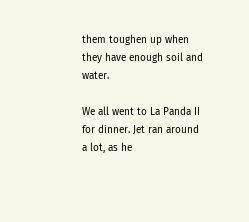them toughen up when they have enough soil and water.

We all went to La Panda II for dinner. Jet ran around a lot, as he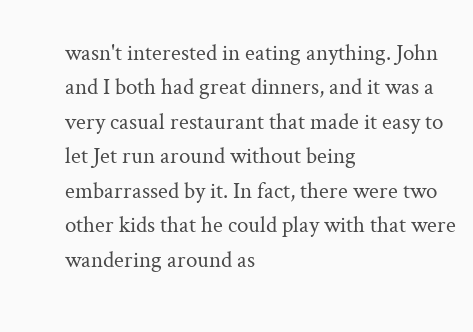wasn't interested in eating anything. John and I both had great dinners, and it was a very casual restaurant that made it easy to let Jet run around without being embarrassed by it. In fact, there were two other kids that he could play with that were wandering around as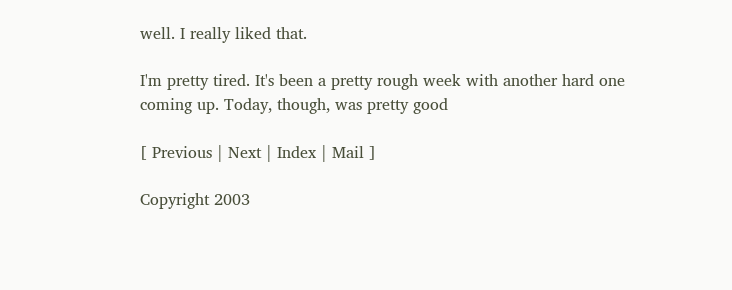well. I really liked that.

I'm pretty tired. It's been a pretty rough week with another hard one coming up. Today, though, was pretty good

[ Previous | Next | Index | Mail ]

Copyright 2003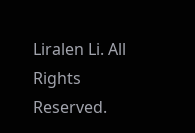Liralen Li. All Rights Reserved.